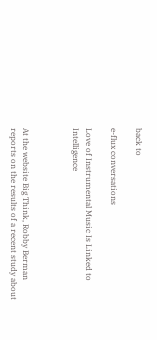back to

e-flux conversations

Love of Instrumental Music Is Linked to Intelligence



At the website Big Think, Robby Berman reports on the results of a recent study about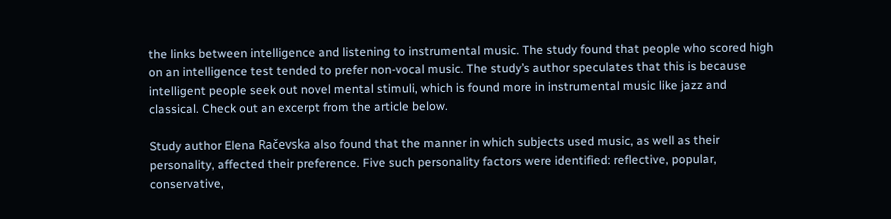the links between intelligence and listening to instrumental music. The study found that people who scored high on an intelligence test tended to prefer non-vocal music. The study’s author speculates that this is because intelligent people seek out novel mental stimuli, which is found more in instrumental music like jazz and classical. Check out an excerpt from the article below.

Study author Elena Račevska also found that the manner in which subjects used music, as well as their personality, affected their preference. Five such personality factors were identified: reflective, popular, conservative,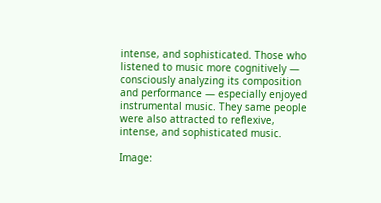intense, and sophisticated. Those who listened to music more cognitively — consciously analyzing its composition and performance — especially enjoyed instrumental music. They same people were also attracted to reflexive, intense, and sophisticated music.

Image: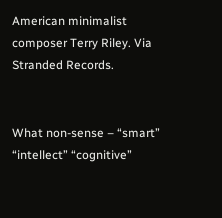American minimalist composer Terry Riley. Via Stranded Records.


What non-sense – “smart” “intellect” “cognitive”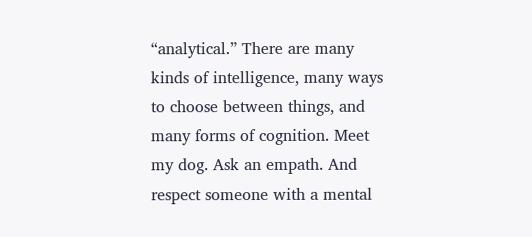“analytical.” There are many kinds of intelligence, many ways to choose between things, and many forms of cognition. Meet my dog. Ask an empath. And respect someone with a mental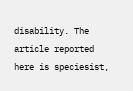disability. The article reported here is speciesist,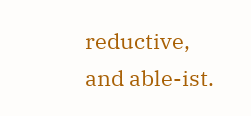reductive, and able-ist.